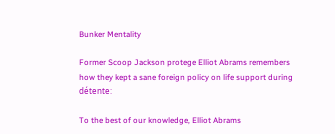Bunker Mentality

Former Scoop Jackson protege Elliot Abrams remembers how they kept a sane foreign policy on life support during détente:

To the best of our knowledge, Elliot Abrams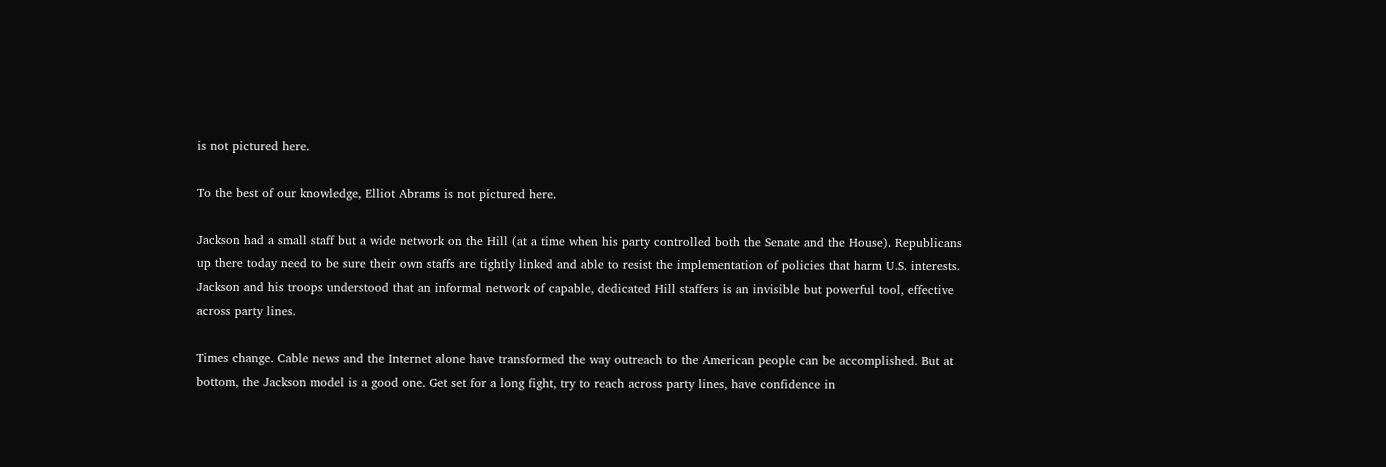is not pictured here.

To the best of our knowledge, Elliot Abrams is not pictured here.

Jackson had a small staff but a wide network on the Hill (at a time when his party controlled both the Senate and the House). Republicans up there today need to be sure their own staffs are tightly linked and able to resist the implementation of policies that harm U.S. interests. Jackson and his troops understood that an informal network of capable, dedicated Hill staffers is an invisible but powerful tool, effective across party lines.

Times change. Cable news and the Internet alone have transformed the way outreach to the American people can be accomplished. But at bottom, the Jackson model is a good one. Get set for a long fight, try to reach across party lines, have confidence in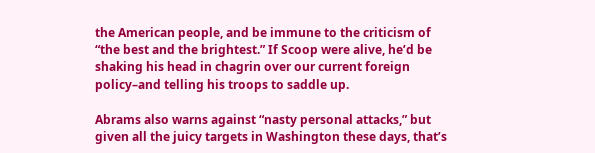the American people, and be immune to the criticism of “the best and the brightest.” If Scoop were alive, he’d be shaking his head in chagrin over our current foreign policy–and telling his troops to saddle up.

Abrams also warns against “nasty personal attacks,” but given all the juicy targets in Washington these days, that’s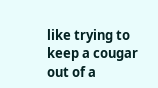like trying to keep a cougar out of a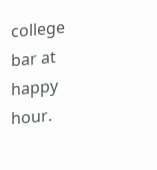college bar at happy hour.